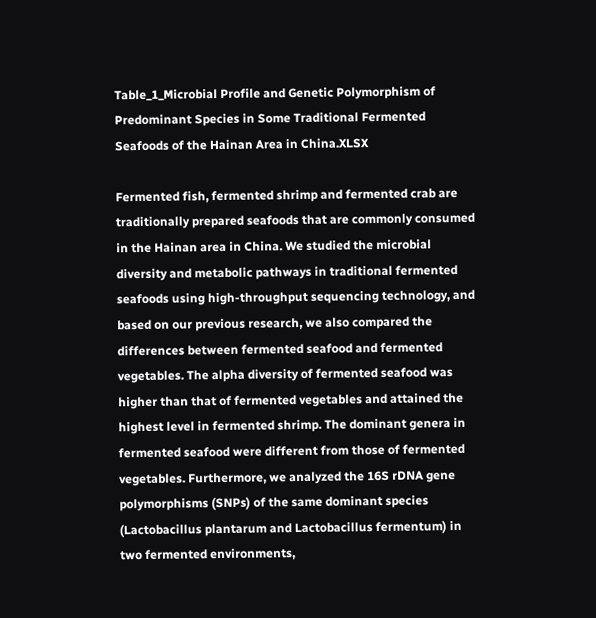Table_1_Microbial Profile and Genetic Polymorphism of Predominant Species in Some Traditional Fermented Seafoods of the Hainan Area in China.XLSX

Fermented fish, fermented shrimp and fermented crab are traditionally prepared seafoods that are commonly consumed in the Hainan area in China. We studied the microbial diversity and metabolic pathways in traditional fermented seafoods using high-throughput sequencing technology, and based on our previous research, we also compared the differences between fermented seafood and fermented vegetables. The alpha diversity of fermented seafood was higher than that of fermented vegetables and attained the highest level in fermented shrimp. The dominant genera in fermented seafood were different from those of fermented vegetables. Furthermore, we analyzed the 16S rDNA gene polymorphisms (SNPs) of the same dominant species (Lactobacillus plantarum and Lactobacillus fermentum) in two fermented environments,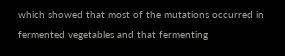which showed that most of the mutations occurred in fermented vegetables and that fermenting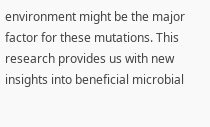environment might be the major factor for these mutations. This research provides us with new insights into beneficial microbial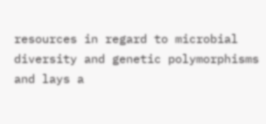resources in regard to microbial diversity and genetic polymorphisms and lays a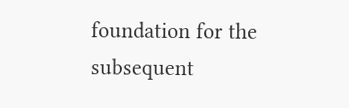foundation for the subsequent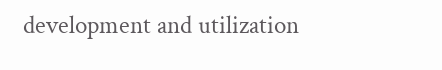development and utilization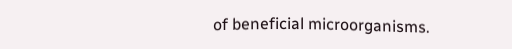of beneficial microorganisms.